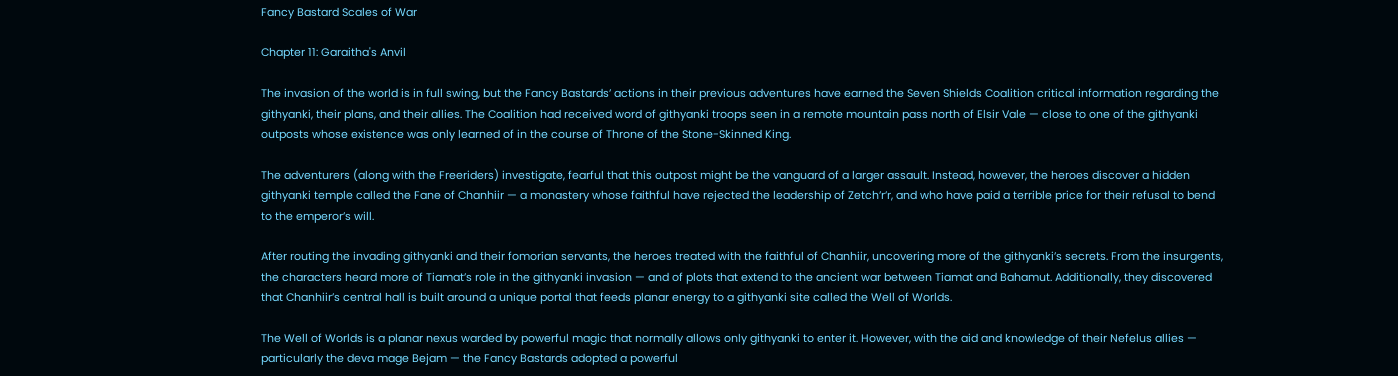Fancy Bastard Scales of War

Chapter 11: Garaitha's Anvil

The invasion of the world is in full swing, but the Fancy Bastards’ actions in their previous adventures have earned the Seven Shields Coalition critical information regarding the githyanki, their plans, and their allies. The Coalition had received word of githyanki troops seen in a remote mountain pass north of Elsir Vale — close to one of the githyanki outposts whose existence was only learned of in the course of Throne of the Stone-Skinned King.

The adventurers (along with the Freeriders) investigate, fearful that this outpost might be the vanguard of a larger assault. Instead, however, the heroes discover a hidden githyanki temple called the Fane of Chanhiir — a monastery whose faithful have rejected the leadership of Zetch’r’r, and who have paid a terrible price for their refusal to bend to the emperor’s will.

After routing the invading githyanki and their fomorian servants, the heroes treated with the faithful of Chanhiir, uncovering more of the githyanki’s secrets. From the insurgents, the characters heard more of Tiamat’s role in the githyanki invasion — and of plots that extend to the ancient war between Tiamat and Bahamut. Additionally, they discovered that Chanhiir’s central hall is built around a unique portal that feeds planar energy to a githyanki site called the Well of Worlds.

The Well of Worlds is a planar nexus warded by powerful magic that normally allows only githyanki to enter it. However, with the aid and knowledge of their Nefelus allies — particularly the deva mage Bejam — the Fancy Bastards adopted a powerful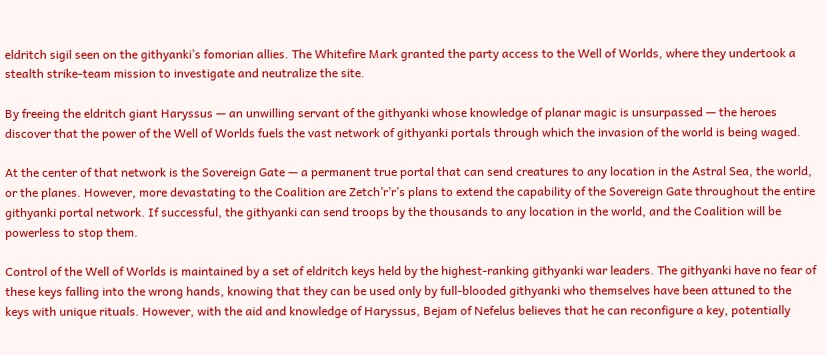eldritch sigil seen on the githyanki’s fomorian allies. The Whitefire Mark granted the party access to the Well of Worlds, where they undertook a stealth strike-team mission to investigate and neutralize the site.

By freeing the eldritch giant Haryssus — an unwilling servant of the githyanki whose knowledge of planar magic is unsurpassed — the heroes discover that the power of the Well of Worlds fuels the vast network of githyanki portals through which the invasion of the world is being waged.

At the center of that network is the Sovereign Gate — a permanent true portal that can send creatures to any location in the Astral Sea, the world, or the planes. However, more devastating to the Coalition are Zetch’r’r’s plans to extend the capability of the Sovereign Gate throughout the entire githyanki portal network. If successful, the githyanki can send troops by the thousands to any location in the world, and the Coalition will be powerless to stop them.

Control of the Well of Worlds is maintained by a set of eldritch keys held by the highest-ranking githyanki war leaders. The githyanki have no fear of these keys falling into the wrong hands, knowing that they can be used only by full-blooded githyanki who themselves have been attuned to the keys with unique rituals. However, with the aid and knowledge of Haryssus, Bejam of Nefelus believes that he can reconfigure a key, potentially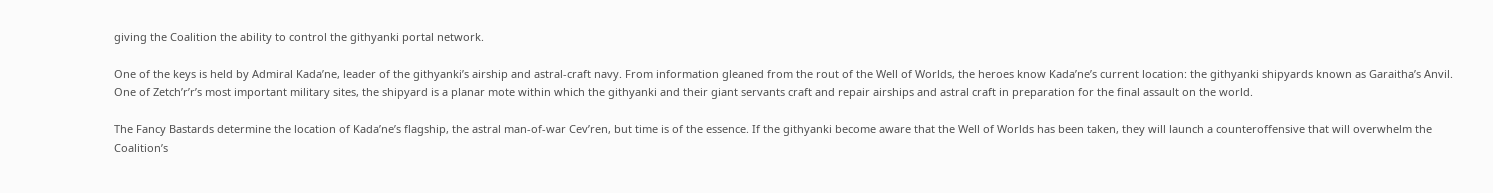giving the Coalition the ability to control the githyanki portal network.

One of the keys is held by Admiral Kada’ne, leader of the githyanki’s airship and astral-craft navy. From information gleaned from the rout of the Well of Worlds, the heroes know Kada’ne’s current location: the githyanki shipyards known as Garaitha’s Anvil. One of Zetch’r’r’s most important military sites, the shipyard is a planar mote within which the githyanki and their giant servants craft and repair airships and astral craft in preparation for the final assault on the world.

The Fancy Bastards determine the location of Kada’ne’s flagship, the astral man-of-war Cev’ren, but time is of the essence. If the githyanki become aware that the Well of Worlds has been taken, they will launch a counteroffensive that will overwhelm the Coalition’s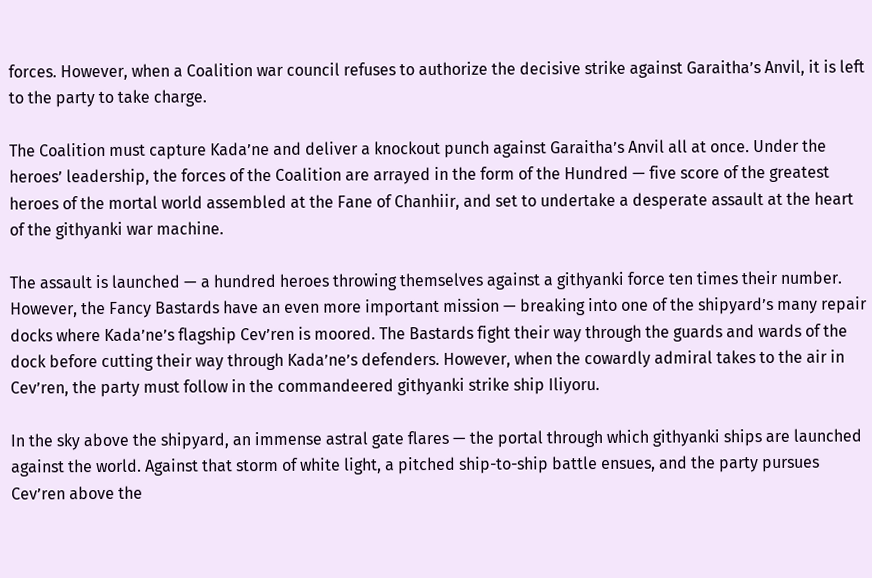forces. However, when a Coalition war council refuses to authorize the decisive strike against Garaitha’s Anvil, it is left to the party to take charge.

The Coalition must capture Kada’ne and deliver a knockout punch against Garaitha’s Anvil all at once. Under the heroes’ leadership, the forces of the Coalition are arrayed in the form of the Hundred — five score of the greatest heroes of the mortal world assembled at the Fane of Chanhiir, and set to undertake a desperate assault at the heart of the githyanki war machine.

The assault is launched — a hundred heroes throwing themselves against a githyanki force ten times their number. However, the Fancy Bastards have an even more important mission — breaking into one of the shipyard’s many repair docks where Kada’ne’s flagship Cev’ren is moored. The Bastards fight their way through the guards and wards of the dock before cutting their way through Kada’ne’s defenders. However, when the cowardly admiral takes to the air in Cev’ren, the party must follow in the commandeered githyanki strike ship Iliyoru.

In the sky above the shipyard, an immense astral gate flares — the portal through which githyanki ships are launched against the world. Against that storm of white light, a pitched ship-to-ship battle ensues, and the party pursues Cev’ren above the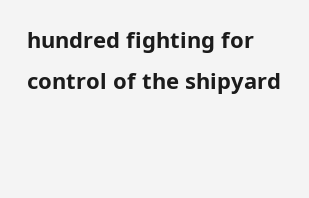hundred fighting for control of the shipyard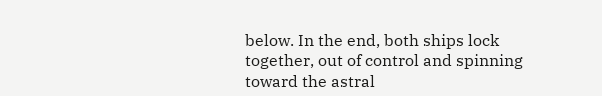below. In the end, both ships lock together, out of control and spinning toward the astral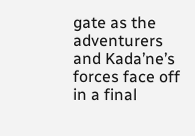gate as the adventurers and Kada’ne’s forces face off in a final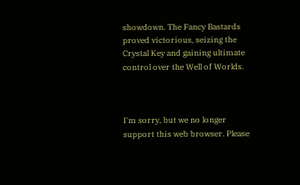showdown. The Fancy Bastards proved victorious, seizing the Crystal Key and gaining ultimate control over the Well of Worlds.



I'm sorry, but we no longer support this web browser. Please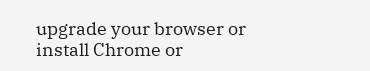upgrade your browser or install Chrome or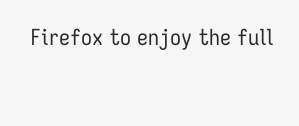Firefox to enjoy the full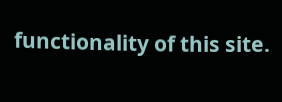functionality of this site.